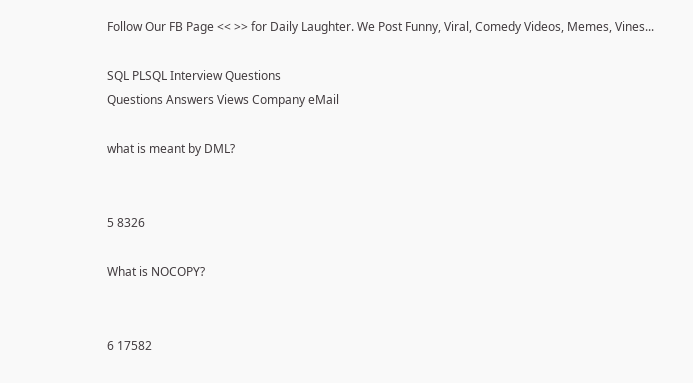Follow Our FB Page << >> for Daily Laughter. We Post Funny, Viral, Comedy Videos, Memes, Vines...

SQL PLSQL Interview Questions
Questions Answers Views Company eMail

what is meant by DML?


5 8326

What is NOCOPY?


6 17582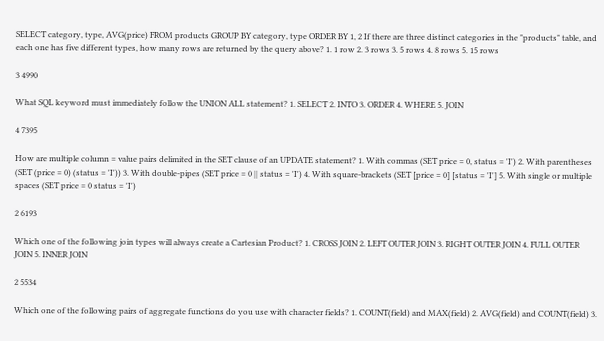SELECT category, type, AVG(price) FROM products GROUP BY category, type ORDER BY 1, 2 If there are three distinct categories in the "products" table, and each one has five different types, how many rows are returned by the query above? 1. 1 row 2. 3 rows 3. 5 rows 4. 8 rows 5. 15 rows

3 4990

What SQL keyword must immediately follow the UNION ALL statement? 1. SELECT 2. INTO 3. ORDER 4. WHERE 5. JOIN

4 7395

How are multiple column = value pairs delimited in the SET clause of an UPDATE statement? 1. With commas (SET price = 0, status = 'I') 2. With parentheses (SET (price = 0) (status = 'I')) 3. With double-pipes (SET price = 0 || status = 'I') 4. With square-brackets (SET [price = 0] [status = 'I'] 5. With single or multiple spaces (SET price = 0 status = 'I')

2 6193

Which one of the following join types will always create a Cartesian Product? 1. CROSS JOIN 2. LEFT OUTER JOIN 3. RIGHT OUTER JOIN 4. FULL OUTER JOIN 5. INNER JOIN

2 5534

Which one of the following pairs of aggregate functions do you use with character fields? 1. COUNT(field) and MAX(field) 2. AVG(field) and COUNT(field) 3.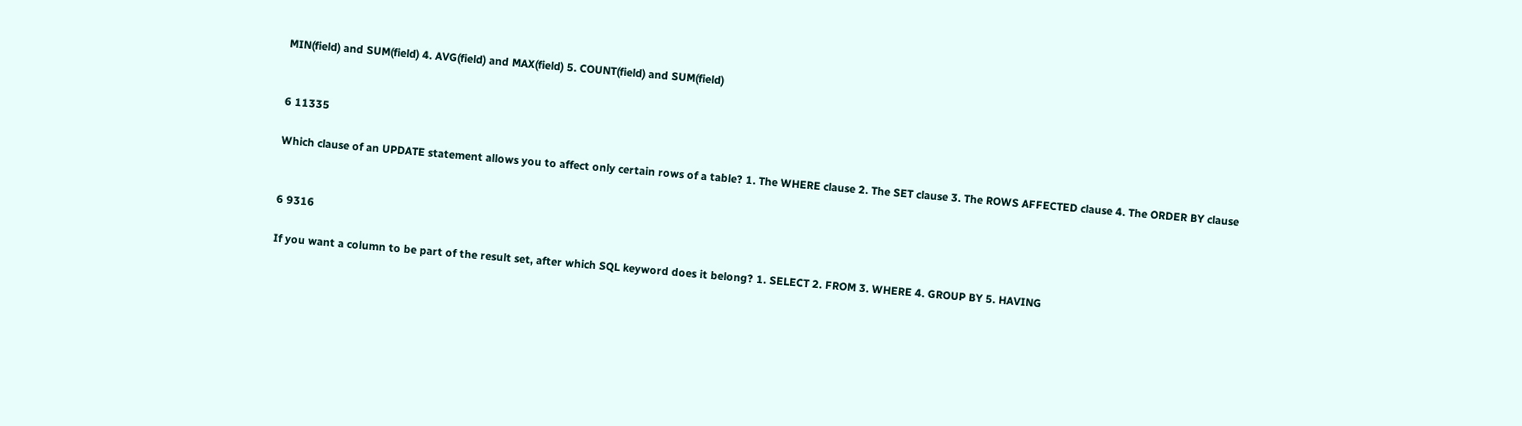MIN(field) and SUM(field) 4. AVG(field) and MAX(field) 5. COUNT(field) and SUM(field)


6 11335

Which clause of an UPDATE statement allows you to affect only certain rows of a table? 1. The WHERE clause 2. The SET clause 3. The ROWS AFFECTED clause 4. The ORDER BY clause


6 9316

If you want a column to be part of the result set, after which SQL keyword does it belong? 1. SELECT 2. FROM 3. WHERE 4. GROUP BY 5. HAVING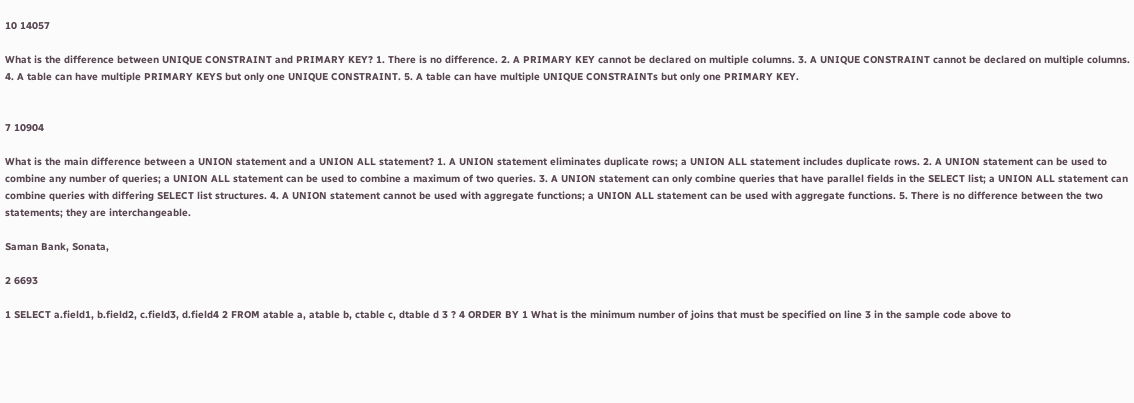10 14057

What is the difference between UNIQUE CONSTRAINT and PRIMARY KEY? 1. There is no difference. 2. A PRIMARY KEY cannot be declared on multiple columns. 3. A UNIQUE CONSTRAINT cannot be declared on multiple columns. 4. A table can have multiple PRIMARY KEYS but only one UNIQUE CONSTRAINT. 5. A table can have multiple UNIQUE CONSTRAINTs but only one PRIMARY KEY.


7 10904

What is the main difference between a UNION statement and a UNION ALL statement? 1. A UNION statement eliminates duplicate rows; a UNION ALL statement includes duplicate rows. 2. A UNION statement can be used to combine any number of queries; a UNION ALL statement can be used to combine a maximum of two queries. 3. A UNION statement can only combine queries that have parallel fields in the SELECT list; a UNION ALL statement can combine queries with differing SELECT list structures. 4. A UNION statement cannot be used with aggregate functions; a UNION ALL statement can be used with aggregate functions. 5. There is no difference between the two statements; they are interchangeable.

Saman Bank, Sonata,

2 6693

1 SELECT a.field1, b.field2, c.field3, d.field4 2 FROM atable a, atable b, ctable c, dtable d 3 ? 4 ORDER BY 1 What is the minimum number of joins that must be specified on line 3 in the sample code above to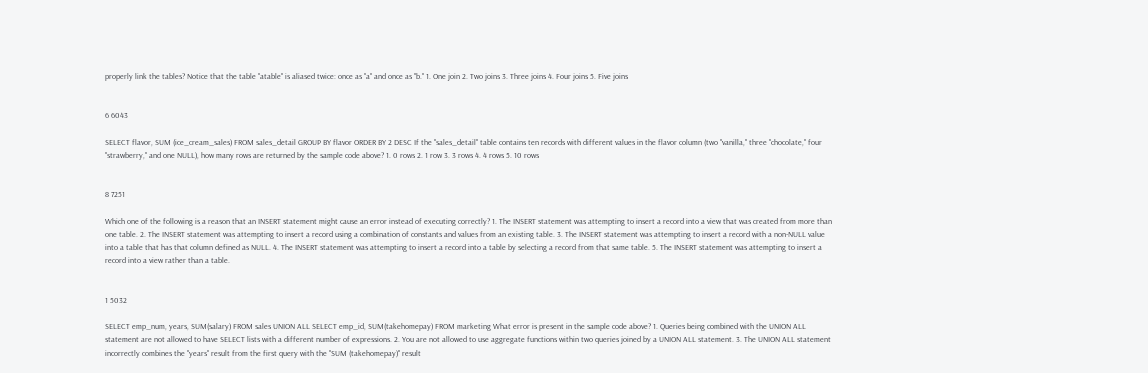properly link the tables? Notice that the table "atable" is aliased twice: once as "a" and once as "b." 1. One join 2. Two joins 3. Three joins 4. Four joins 5. Five joins


6 6043

SELECT flavor, SUM (ice_cream_sales) FROM sales_detail GROUP BY flavor ORDER BY 2 DESC If the "sales_detail" table contains ten records with different values in the flavor column (two "vanilla," three "chocolate," four "strawberry," and one NULL), how many rows are returned by the sample code above? 1. 0 rows 2. 1 row 3. 3 rows 4. 4 rows 5. 10 rows


8 7251

Which one of the following is a reason that an INSERT statement might cause an error instead of executing correctly? 1. The INSERT statement was attempting to insert a record into a view that was created from more than one table. 2. The INSERT statement was attempting to insert a record using a combination of constants and values from an existing table. 3. The INSERT statement was attempting to insert a record with a non-NULL value into a table that has that column defined as NULL. 4. The INSERT statement was attempting to insert a record into a table by selecting a record from that same table. 5. The INSERT statement was attempting to insert a record into a view rather than a table.


1 5032

SELECT emp_num, years, SUM(salary) FROM sales UNION ALL SELECT emp_id, SUM(takehomepay) FROM marketing What error is present in the sample code above? 1. Queries being combined with the UNION ALL statement are not allowed to have SELECT lists with a different number of expressions. 2. You are not allowed to use aggregate functions within two queries joined by a UNION ALL statement. 3. The UNION ALL statement incorrectly combines the "years" result from the first query with the "SUM (takehomepay)" result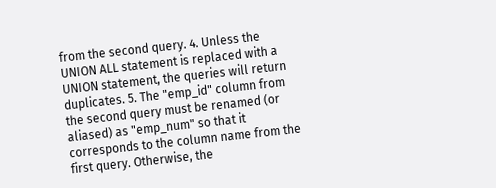from the second query. 4. Unless the UNION ALL statement is replaced with a UNION statement, the queries will return duplicates. 5. The "emp_id" column from the second query must be renamed (or aliased) as "emp_num" so that it corresponds to the column name from the first query. Otherwise, the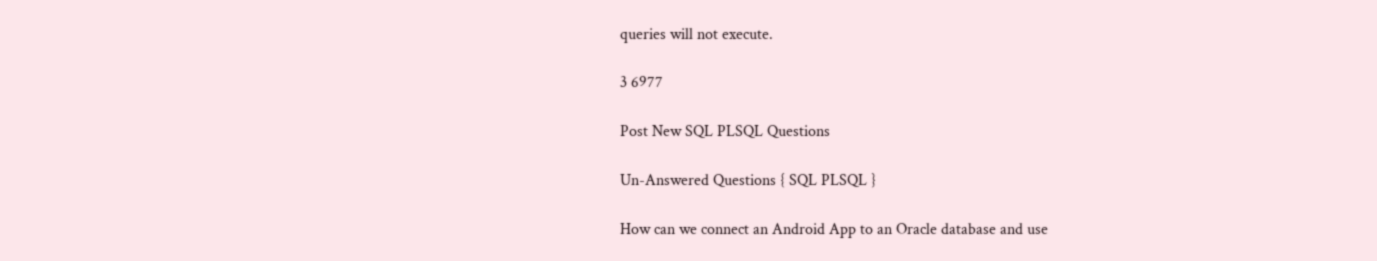queries will not execute.

3 6977

Post New SQL PLSQL Questions

Un-Answered Questions { SQL PLSQL }

How can we connect an Android App to an Oracle database and use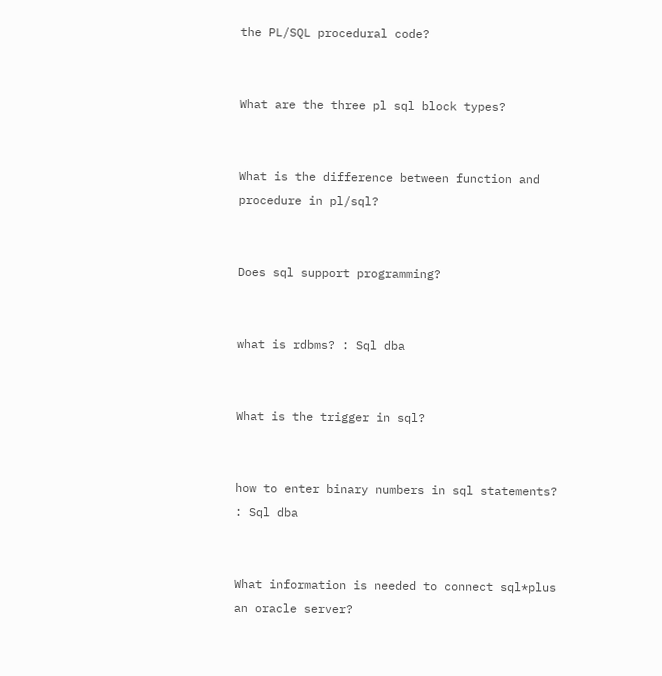the PL/SQL procedural code?


What are the three pl sql block types?


What is the difference between function and procedure in pl/sql?


Does sql support programming?


what is rdbms? : Sql dba


What is the trigger in sql?


how to enter binary numbers in sql statements? : Sql dba


What information is needed to connect sql*plus an oracle server?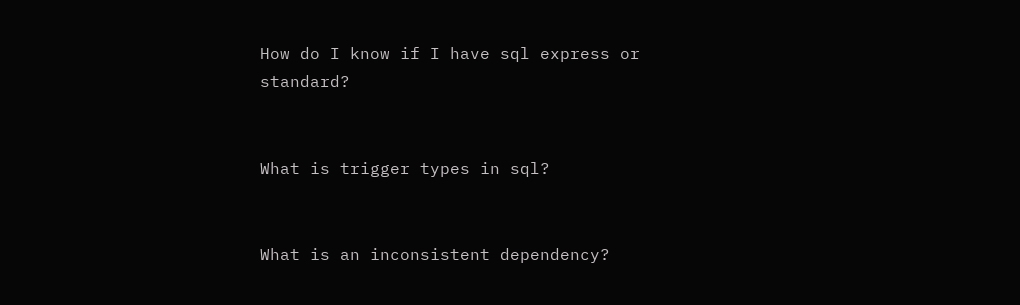How do I know if I have sql express or standard?


What is trigger types in sql?


What is an inconsistent dependency?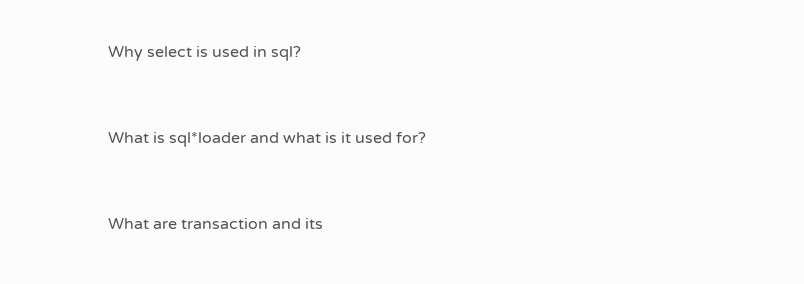Why select is used in sql?


What is sql*loader and what is it used for?


What are transaction and its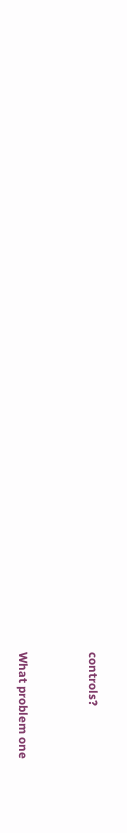controls?


What problem one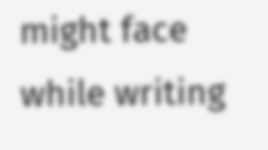might face while writing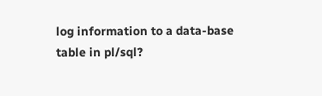log information to a data-base table in pl/sql?